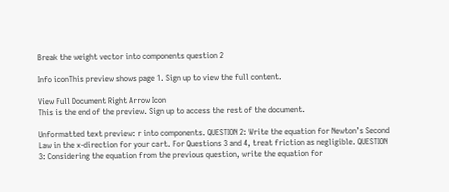Break the weight vector into components question 2

Info iconThis preview shows page 1. Sign up to view the full content.

View Full Document Right Arrow Icon
This is the end of the preview. Sign up to access the rest of the document.

Unformatted text preview: r into components. QUESTION 2: Write the equation for Newton’s Second Law in the x-direction for your cart. For Questions 3 and 4, treat friction as negligible. QUESTION 3: Considering the equation from the previous question, write the equation for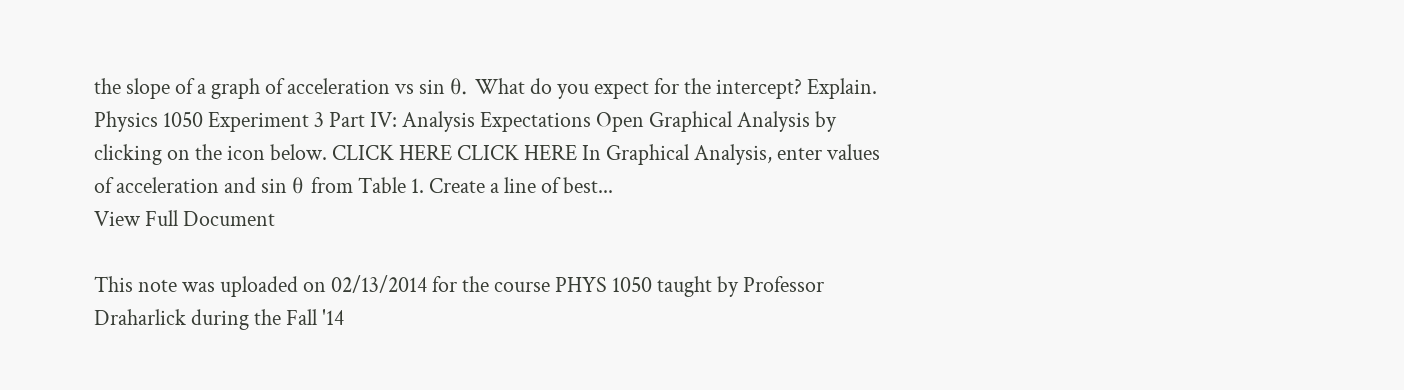the slope of a graph of acceleration vs sin θ. What do you expect for the intercept? Explain. Physics 1050 Experiment 3 Part IV: Analysis Expectations Open Graphical Analysis by clicking on the icon below. CLICK HERE CLICK HERE In Graphical Analysis, enter values of acceleration and sin θ from Table 1. Create a line of best...
View Full Document

This note was uploaded on 02/13/2014 for the course PHYS 1050 taught by Professor Draharlick during the Fall '14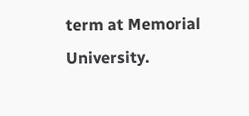term at Memorial University.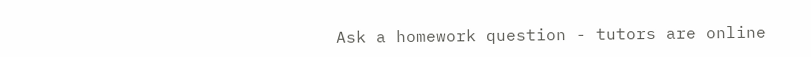Ask a homework question - tutors are online